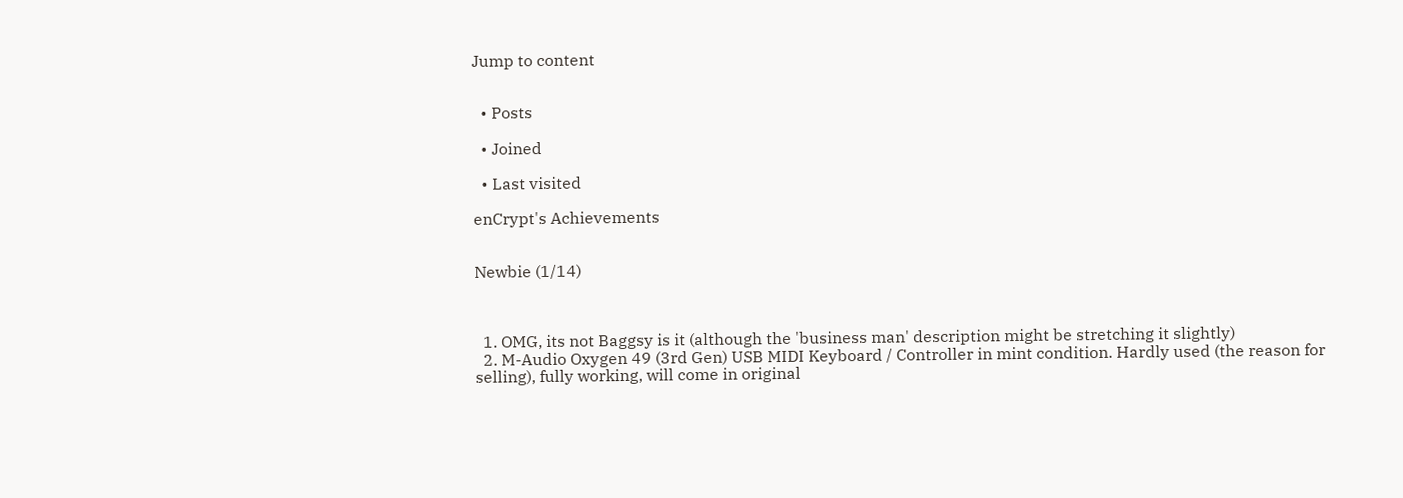Jump to content


  • Posts

  • Joined

  • Last visited

enCrypt's Achievements


Newbie (1/14)



  1. OMG, its not Baggsy is it (although the 'business man' description might be stretching it slightly)
  2. M-Audio Oxygen 49 (3rd Gen) USB MIDI Keyboard / Controller in mint condition. Hardly used (the reason for selling), fully working, will come in original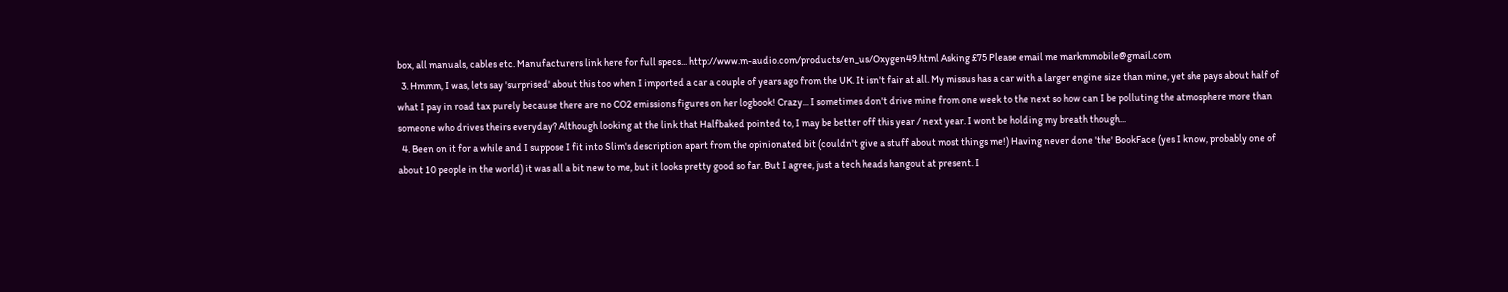box, all manuals, cables etc. Manufacturers link here for full specs... http://www.m-audio.com/products/en_us/Oxygen49.html Asking £75 Please email me markmmobile@gmail.com
  3. Hmmm, I was, lets say 'surprised' about this too when I imported a car a couple of years ago from the UK. It isn't fair at all. My missus has a car with a larger engine size than mine, yet she pays about half of what I pay in road tax purely because there are no CO2 emissions figures on her logbook! Crazy... I sometimes don't drive mine from one week to the next so how can I be polluting the atmosphere more than someone who drives theirs everyday? Although looking at the link that Halfbaked pointed to, I may be better off this year / next year. I wont be holding my breath though...
  4. Been on it for a while and I suppose I fit into Slim's description apart from the opinionated bit (couldn't give a stuff about most things me!) Having never done 'the' BookFace (yes I know, probably one of about 10 people in the world) it was all a bit new to me, but it looks pretty good so far. But I agree, just a tech heads hangout at present. I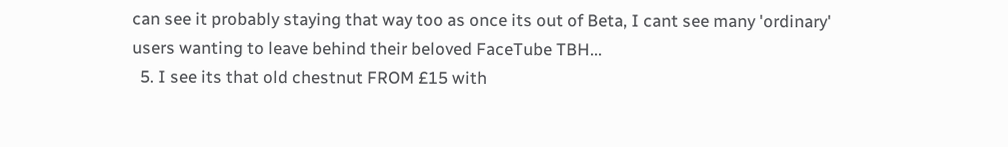can see it probably staying that way too as once its out of Beta, I cant see many 'ordinary' users wanting to leave behind their beloved FaceTube TBH...
  5. I see its that old chestnut FROM £15 with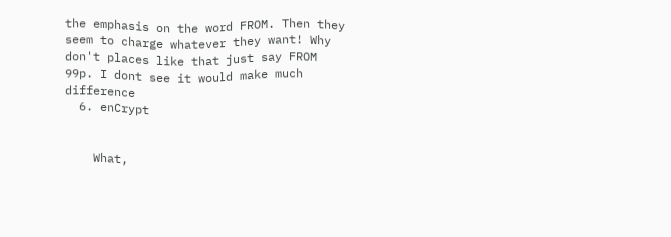the emphasis on the word FROM. Then they seem to charge whatever they want! Why don't places like that just say FROM 99p. I dont see it would make much difference
  6. enCrypt


    What,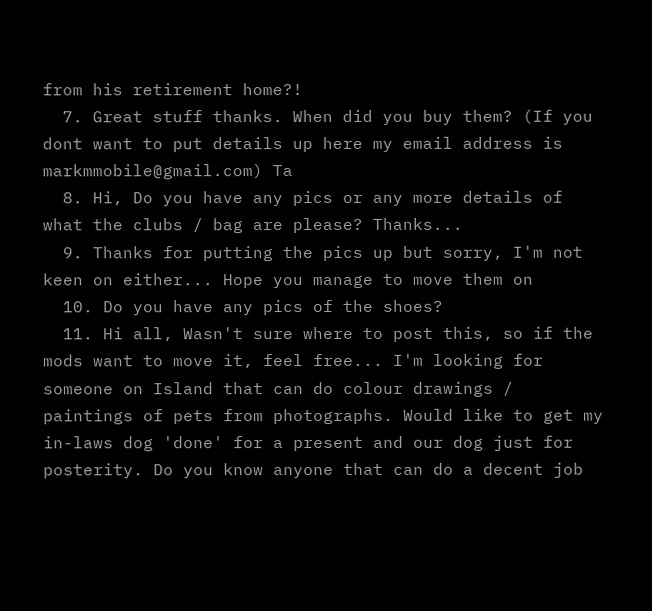from his retirement home?!
  7. Great stuff thanks. When did you buy them? (If you dont want to put details up here my email address is markmmobile@gmail.com) Ta
  8. Hi, Do you have any pics or any more details of what the clubs / bag are please? Thanks...
  9. Thanks for putting the pics up but sorry, I'm not keen on either... Hope you manage to move them on
  10. Do you have any pics of the shoes?
  11. Hi all, Wasn't sure where to post this, so if the mods want to move it, feel free... I'm looking for someone on Island that can do colour drawings / paintings of pets from photographs. Would like to get my in-laws dog 'done' for a present and our dog just for posterity. Do you know anyone that can do a decent job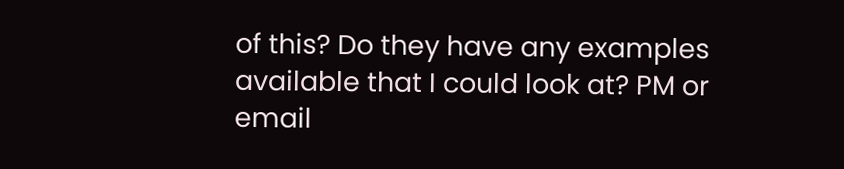of this? Do they have any examples available that I could look at? PM or email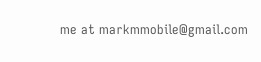me at markmmobile@gmail.com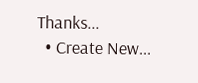Thanks...
  • Create New...